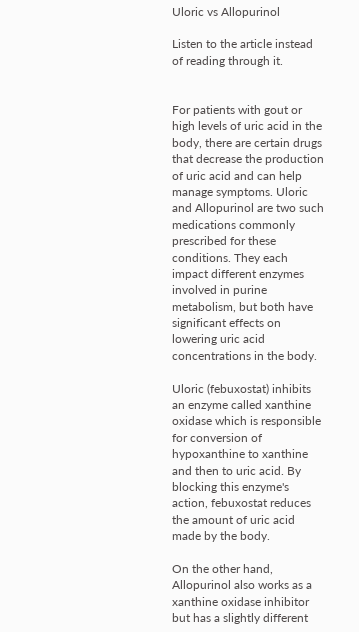Uloric vs Allopurinol

Listen to the article instead of reading through it.


For patients with gout or high levels of uric acid in the body, there are certain drugs that decrease the production of uric acid and can help manage symptoms. Uloric and Allopurinol are two such medications commonly prescribed for these conditions. They each impact different enzymes involved in purine metabolism, but both have significant effects on lowering uric acid concentrations in the body.

Uloric (febuxostat) inhibits an enzyme called xanthine oxidase which is responsible for conversion of hypoxanthine to xanthine and then to uric acid. By blocking this enzyme's action, febuxostat reduces the amount of uric acid made by the body.

On the other hand, Allopurinol also works as a xanthine oxidase inhibitor but has a slightly different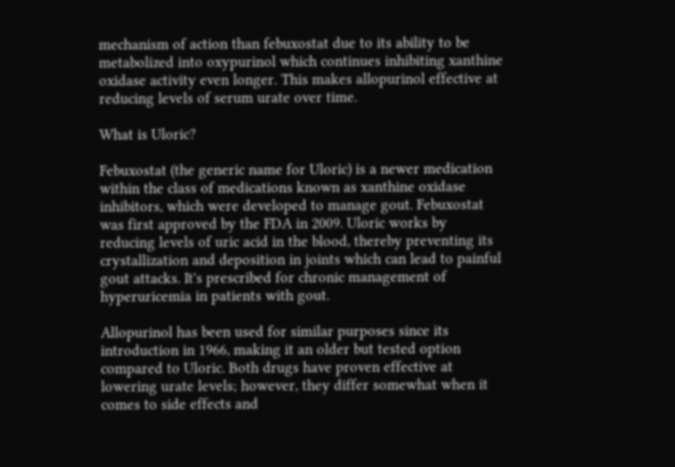mechanism of action than febuxostat due to its ability to be metabolized into oxypurinol which continues inhibiting xanthine oxidase activity even longer. This makes allopurinol effective at reducing levels of serum urate over time.

What is Uloric?

Febuxostat (the generic name for Uloric) is a newer medication within the class of medications known as xanthine oxidase inhibitors, which were developed to manage gout. Febuxostat was first approved by the FDA in 2009. Uloric works by reducing levels of uric acid in the blood, thereby preventing its crystallization and deposition in joints which can lead to painful gout attacks. It's prescribed for chronic management of hyperuricemia in patients with gout.

Allopurinol has been used for similar purposes since its introduction in 1966, making it an older but tested option compared to Uloric. Both drugs have proven effective at lowering urate levels; however, they differ somewhat when it comes to side effects and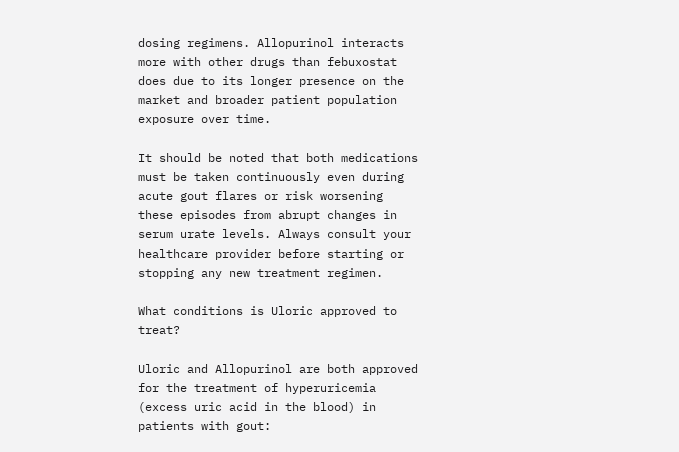dosing regimens. Allopurinol interacts more with other drugs than febuxostat does due to its longer presence on the market and broader patient population exposure over time.

It should be noted that both medications must be taken continuously even during acute gout flares or risk worsening these episodes from abrupt changes in serum urate levels. Always consult your healthcare provider before starting or stopping any new treatment regimen.

What conditions is Uloric approved to treat?

Uloric and Allopurinol are both approved for the treatment of hyperuricemia (excess uric acid in the blood) in patients with gout: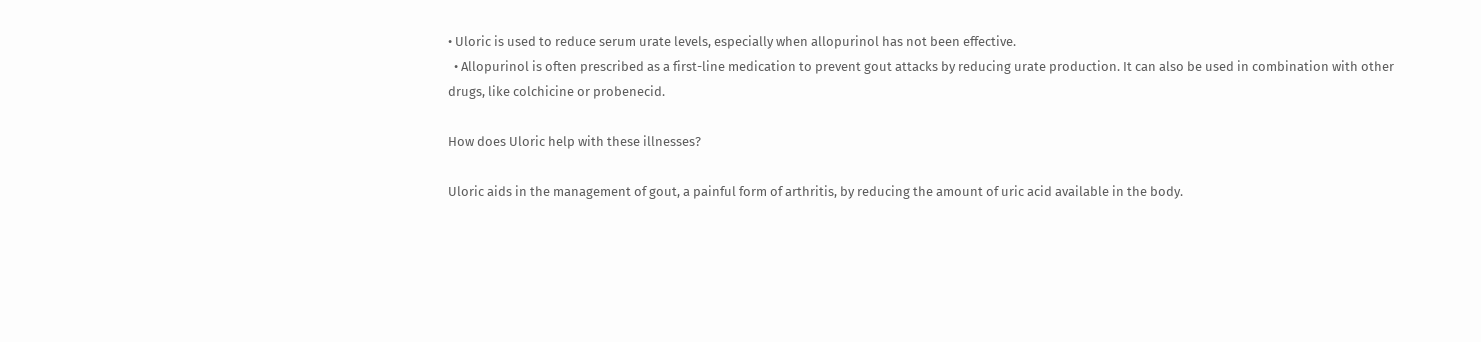• Uloric is used to reduce serum urate levels, especially when allopurinol has not been effective.
  • Allopurinol is often prescribed as a first-line medication to prevent gout attacks by reducing urate production. It can also be used in combination with other drugs, like colchicine or probenecid.

How does Uloric help with these illnesses?

Uloric aids in the management of gout, a painful form of arthritis, by reducing the amount of uric acid available in the body.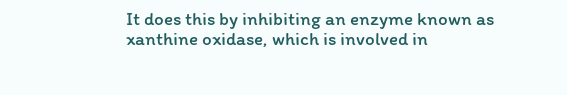It does this by inhibiting an enzyme known as xanthine oxidase, which is involved in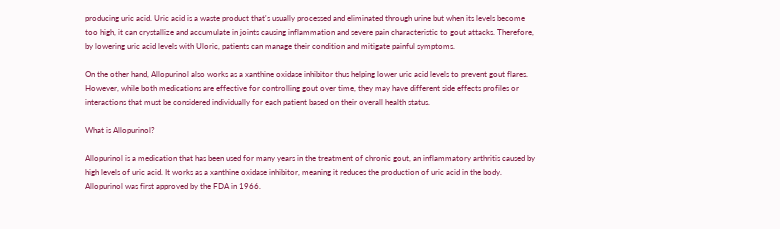producing uric acid. Uric acid is a waste product that's usually processed and eliminated through urine but when its levels become too high, it can crystallize and accumulate in joints causing inflammation and severe pain characteristic to gout attacks. Therefore, by lowering uric acid levels with Uloric, patients can manage their condition and mitigate painful symptoms.

On the other hand, Allopurinol also works as a xanthine oxidase inhibitor thus helping lower uric acid levels to prevent gout flares. However, while both medications are effective for controlling gout over time, they may have different side effects profiles or interactions that must be considered individually for each patient based on their overall health status.

What is Allopurinol?

Allopurinol is a medication that has been used for many years in the treatment of chronic gout, an inflammatory arthritis caused by high levels of uric acid. It works as a xanthine oxidase inhibitor, meaning it reduces the production of uric acid in the body. Allopurinol was first approved by the FDA in 1966.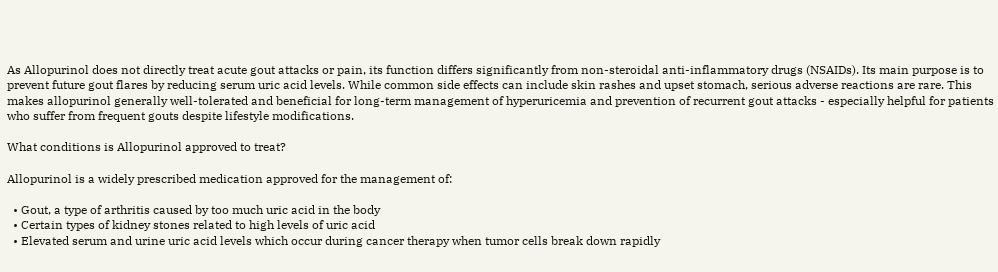As Allopurinol does not directly treat acute gout attacks or pain, its function differs significantly from non-steroidal anti-inflammatory drugs (NSAIDs). Its main purpose is to prevent future gout flares by reducing serum uric acid levels. While common side effects can include skin rashes and upset stomach, serious adverse reactions are rare. This makes allopurinol generally well-tolerated and beneficial for long-term management of hyperuricemia and prevention of recurrent gout attacks - especially helpful for patients who suffer from frequent gouts despite lifestyle modifications.

What conditions is Allopurinol approved to treat?

Allopurinol is a widely prescribed medication approved for the management of:

  • Gout, a type of arthritis caused by too much uric acid in the body
  • Certain types of kidney stones related to high levels of uric acid
  • Elevated serum and urine uric acid levels which occur during cancer therapy when tumor cells break down rapidly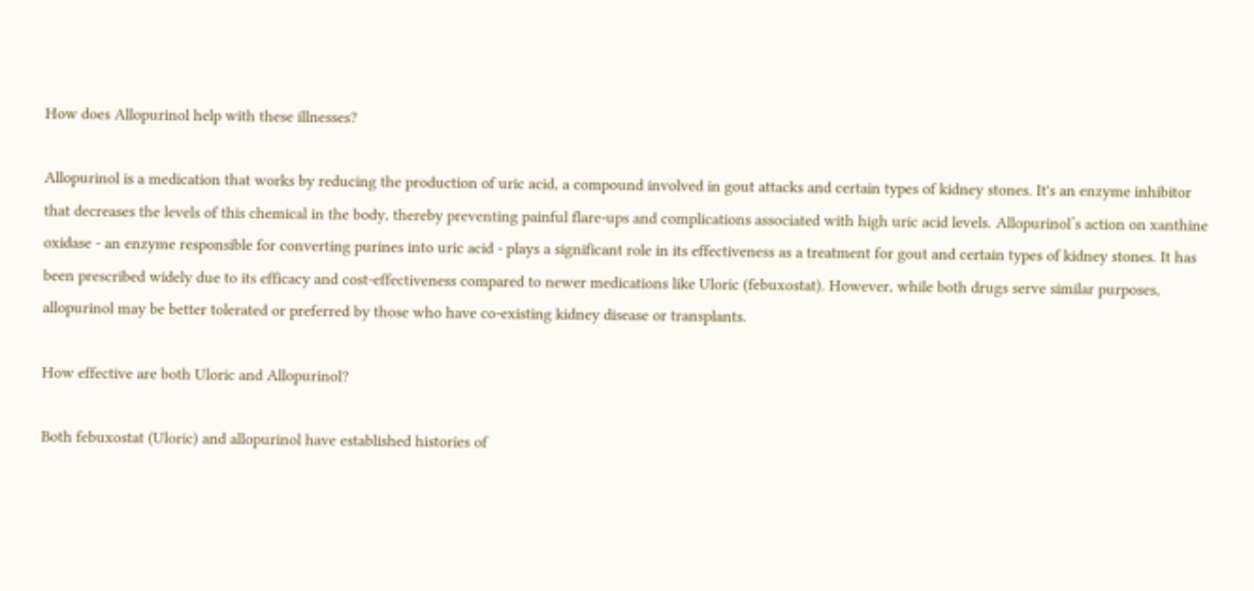How does Allopurinol help with these illnesses?

Allopurinol is a medication that works by reducing the production of uric acid, a compound involved in gout attacks and certain types of kidney stones. It's an enzyme inhibitor that decreases the levels of this chemical in the body, thereby preventing painful flare-ups and complications associated with high uric acid levels. Allopurinol’s action on xanthine oxidase - an enzyme responsible for converting purines into uric acid - plays a significant role in its effectiveness as a treatment for gout and certain types of kidney stones. It has been prescribed widely due to its efficacy and cost-effectiveness compared to newer medications like Uloric (febuxostat). However, while both drugs serve similar purposes, allopurinol may be better tolerated or preferred by those who have co-existing kidney disease or transplants.

How effective are both Uloric and Allopurinol?

Both febuxostat (Uloric) and allopurinol have established histories of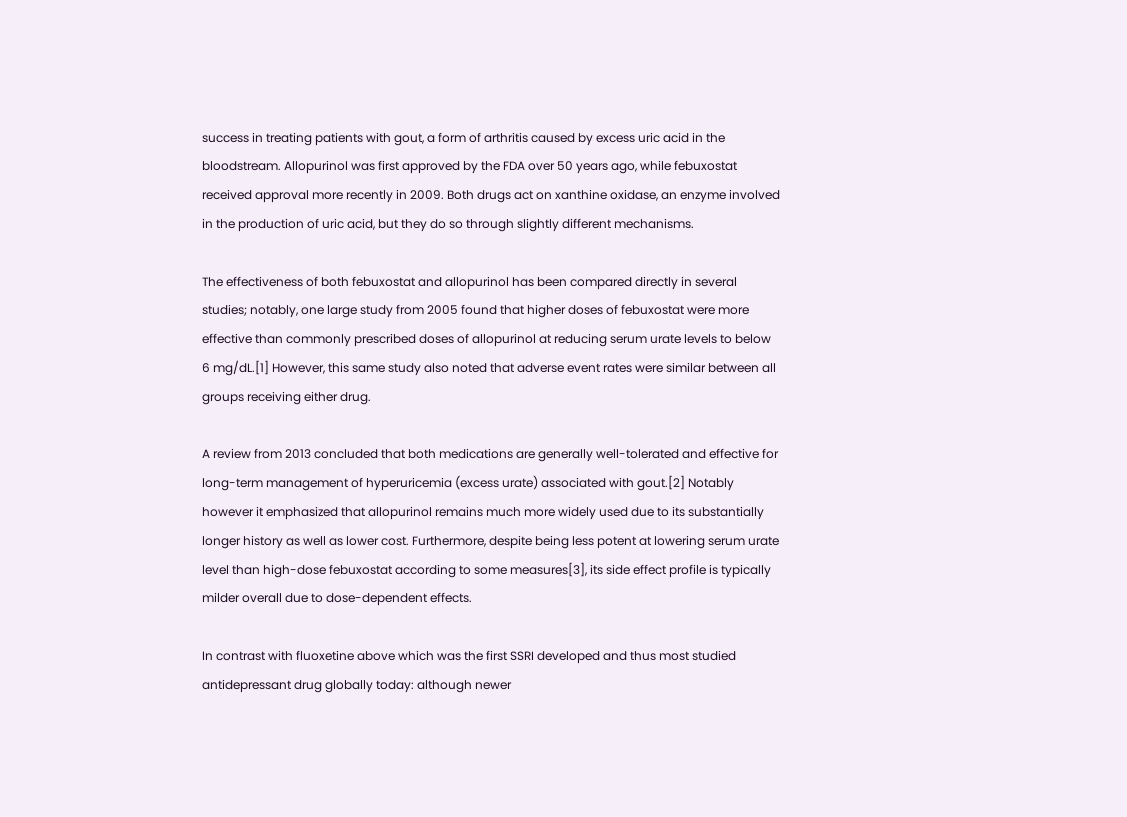success in treating patients with gout, a form of arthritis caused by excess uric acid in the bloodstream. Allopurinol was first approved by the FDA over 50 years ago, while febuxostat received approval more recently in 2009. Both drugs act on xanthine oxidase, an enzyme involved in the production of uric acid, but they do so through slightly different mechanisms.

The effectiveness of both febuxostat and allopurinol has been compared directly in several studies; notably, one large study from 2005 found that higher doses of febuxostat were more effective than commonly prescribed doses of allopurinol at reducing serum urate levels to below 6 mg/dL.[1] However, this same study also noted that adverse event rates were similar between all groups receiving either drug.

A review from 2013 concluded that both medications are generally well-tolerated and effective for long-term management of hyperuricemia (excess urate) associated with gout.[2] Notably however it emphasized that allopurinol remains much more widely used due to its substantially longer history as well as lower cost. Furthermore, despite being less potent at lowering serum urate level than high-dose febuxostat according to some measures[3], its side effect profile is typically milder overall due to dose-dependent effects.

In contrast with fluoxetine above which was the first SSRI developed and thus most studied antidepressant drug globally today: although newer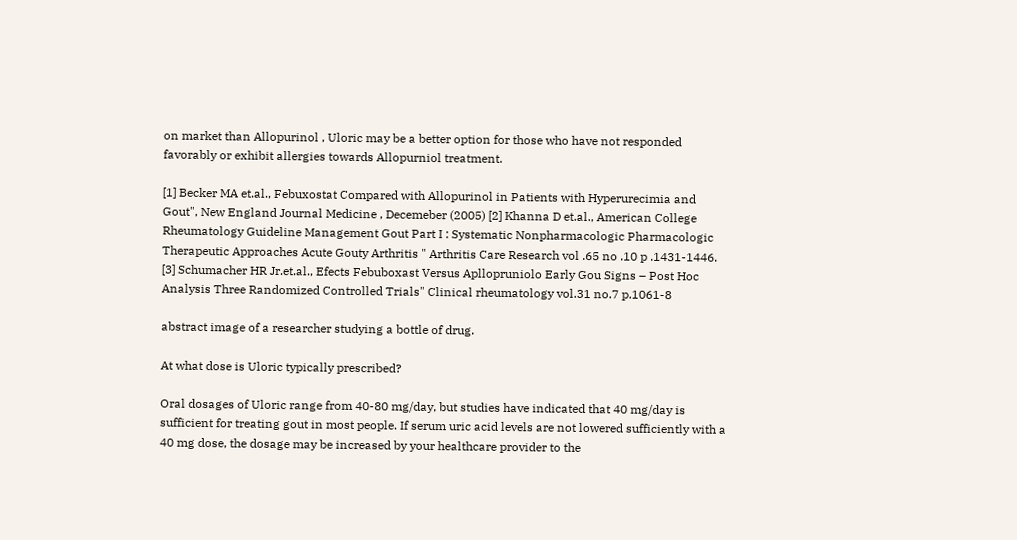on market than Allopurinol , Uloric may be a better option for those who have not responded favorably or exhibit allergies towards Allopurniol treatment.

[1] Becker MA et.al., Febuxostat Compared with Allopurinol in Patients with Hyperurecimia and Gout", New England Journal Medicine , Decemeber (2005) [2] Khanna D et.al., American College Rheumatology Guideline Management Gout Part I : Systematic Nonpharmacologic Pharmacologic Therapeutic Approaches Acute Gouty Arthritis " Arthritis Care Research vol .65 no .10 p .1431-1446. [3] Schumacher HR Jr.et.al., Efects Febuboxast Versus Apllopruniolo Early Gou Signs – Post Hoc Analysis Three Randomized Controlled Trials" Clinical rheumatology vol.31 no.7 p.1061-8

abstract image of a researcher studying a bottle of drug.

At what dose is Uloric typically prescribed?

Oral dosages of Uloric range from 40-80 mg/day, but studies have indicated that 40 mg/day is sufficient for treating gout in most people. If serum uric acid levels are not lowered sufficiently with a 40 mg dose, the dosage may be increased by your healthcare provider to the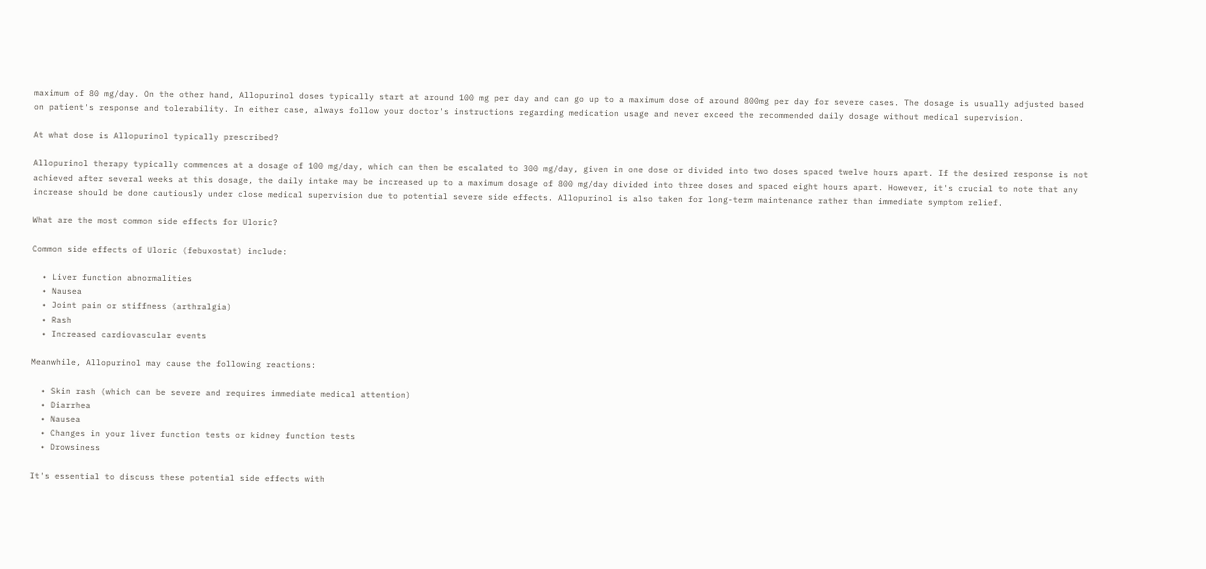maximum of 80 mg/day. On the other hand, Allopurinol doses typically start at around 100 mg per day and can go up to a maximum dose of around 800mg per day for severe cases. The dosage is usually adjusted based on patient's response and tolerability. In either case, always follow your doctor's instructions regarding medication usage and never exceed the recommended daily dosage without medical supervision.

At what dose is Allopurinol typically prescribed?

Allopurinol therapy typically commences at a dosage of 100 mg/day, which can then be escalated to 300 mg/day, given in one dose or divided into two doses spaced twelve hours apart. If the desired response is not achieved after several weeks at this dosage, the daily intake may be increased up to a maximum dosage of 800 mg/day divided into three doses and spaced eight hours apart. However, it's crucial to note that any increase should be done cautiously under close medical supervision due to potential severe side effects. Allopurinol is also taken for long-term maintenance rather than immediate symptom relief.

What are the most common side effects for Uloric?

Common side effects of Uloric (febuxostat) include:

  • Liver function abnormalities
  • Nausea
  • Joint pain or stiffness (arthralgia)
  • Rash
  • Increased cardiovascular events

Meanwhile, Allopurinol may cause the following reactions:

  • Skin rash (which can be severe and requires immediate medical attention)
  • Diarrhea
  • Nausea
  • Changes in your liver function tests or kidney function tests
  • Drowsiness

It's essential to discuss these potential side effects with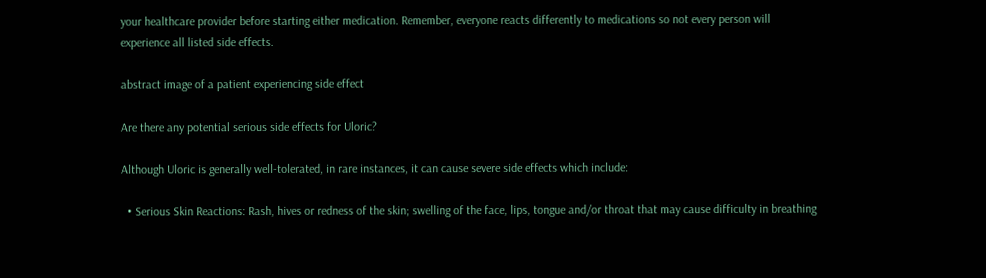your healthcare provider before starting either medication. Remember, everyone reacts differently to medications so not every person will experience all listed side effects.

abstract image of a patient experiencing side effect

Are there any potential serious side effects for Uloric?

Although Uloric is generally well-tolerated, in rare instances, it can cause severe side effects which include:

  • Serious Skin Reactions: Rash, hives or redness of the skin; swelling of the face, lips, tongue and/or throat that may cause difficulty in breathing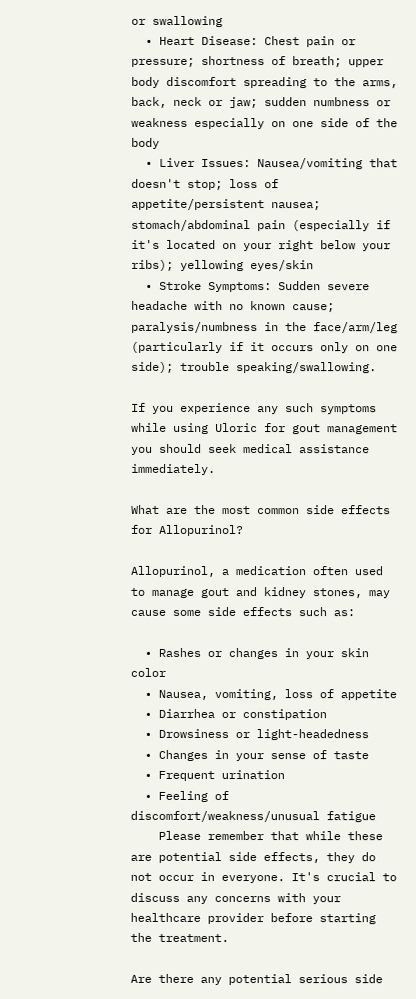or swallowing
  • Heart Disease: Chest pain or pressure; shortness of breath; upper body discomfort spreading to the arms, back, neck or jaw; sudden numbness or weakness especially on one side of the body
  • Liver Issues: Nausea/vomiting that doesn't stop; loss of appetite/persistent nausea; stomach/abdominal pain (especially if it's located on your right below your ribs); yellowing eyes/skin
  • Stroke Symptoms: Sudden severe headache with no known cause; paralysis/numbness in the face/arm/leg (particularly if it occurs only on one side); trouble speaking/swallowing.

If you experience any such symptoms while using Uloric for gout management you should seek medical assistance immediately.

What are the most common side effects for Allopurinol?

Allopurinol, a medication often used to manage gout and kidney stones, may cause some side effects such as:

  • Rashes or changes in your skin color
  • Nausea, vomiting, loss of appetite
  • Diarrhea or constipation
  • Drowsiness or light-headedness
  • Changes in your sense of taste
  • Frequent urination
  • Feeling of discomfort/weakness/unusual fatigue
    Please remember that while these are potential side effects, they do not occur in everyone. It's crucial to discuss any concerns with your healthcare provider before starting the treatment.

Are there any potential serious side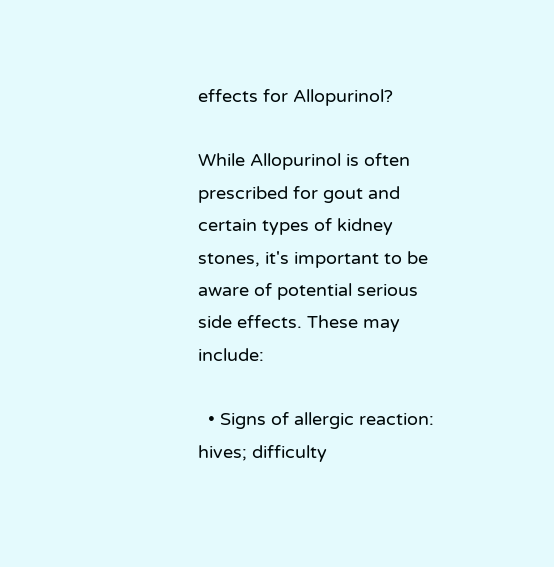effects for Allopurinol?

While Allopurinol is often prescribed for gout and certain types of kidney stones, it's important to be aware of potential serious side effects. These may include:

  • Signs of allergic reaction: hives; difficulty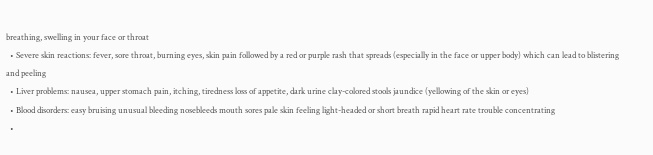breathing, swelling in your face or throat
  • Severe skin reactions: fever, sore throat, burning eyes, skin pain followed by a red or purple rash that spreads (especially in the face or upper body) which can lead to blistering and peeling
  • Liver problems: nausea, upper stomach pain, itching, tiredness loss of appetite, dark urine clay-colored stools jaundice (yellowing of the skin or eyes)
  • Blood disorders: easy bruising unusual bleeding nosebleeds mouth sores pale skin feeling light-headed or short breath rapid heart rate trouble concentrating
  •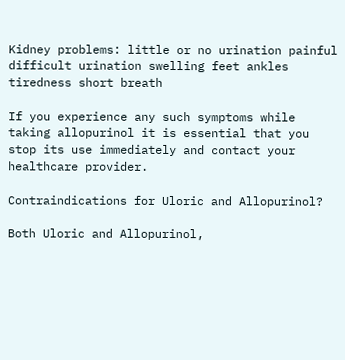Kidney problems: little or no urination painful difficult urination swelling feet ankles tiredness short breath

If you experience any such symptoms while taking allopurinol it is essential that you stop its use immediately and contact your healthcare provider.

Contraindications for Uloric and Allopurinol?

Both Uloric and Allopurinol,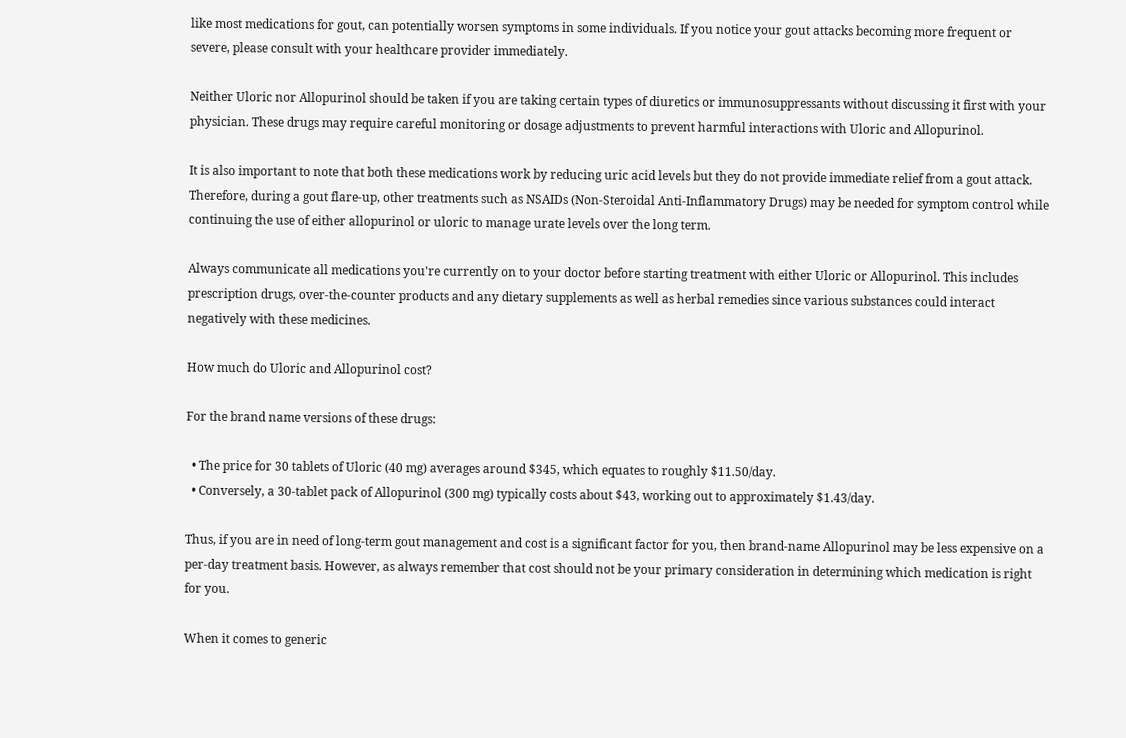like most medications for gout, can potentially worsen symptoms in some individuals. If you notice your gout attacks becoming more frequent or severe, please consult with your healthcare provider immediately.

Neither Uloric nor Allopurinol should be taken if you are taking certain types of diuretics or immunosuppressants without discussing it first with your physician. These drugs may require careful monitoring or dosage adjustments to prevent harmful interactions with Uloric and Allopurinol.

It is also important to note that both these medications work by reducing uric acid levels but they do not provide immediate relief from a gout attack. Therefore, during a gout flare-up, other treatments such as NSAIDs (Non-Steroidal Anti-Inflammatory Drugs) may be needed for symptom control while continuing the use of either allopurinol or uloric to manage urate levels over the long term.

Always communicate all medications you're currently on to your doctor before starting treatment with either Uloric or Allopurinol. This includes prescription drugs, over-the-counter products and any dietary supplements as well as herbal remedies since various substances could interact negatively with these medicines.

How much do Uloric and Allopurinol cost?

For the brand name versions of these drugs:

  • The price for 30 tablets of Uloric (40 mg) averages around $345, which equates to roughly $11.50/day.
  • Conversely, a 30-tablet pack of Allopurinol (300 mg) typically costs about $43, working out to approximately $1.43/day.

Thus, if you are in need of long-term gout management and cost is a significant factor for you, then brand-name Allopurinol may be less expensive on a per-day treatment basis. However, as always remember that cost should not be your primary consideration in determining which medication is right for you.

When it comes to generic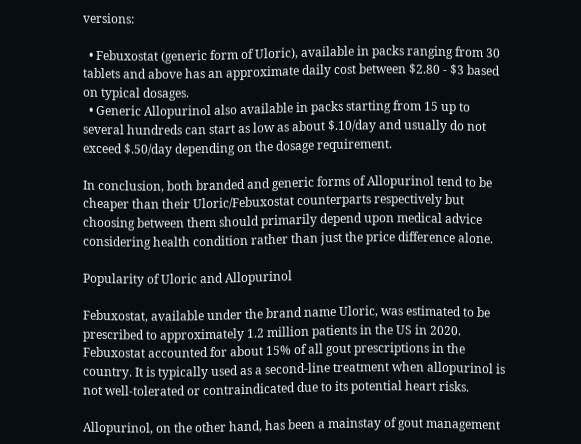versions:

  • Febuxostat (generic form of Uloric), available in packs ranging from 30 tablets and above has an approximate daily cost between $2.80 - $3 based on typical dosages.
  • Generic Allopurinol also available in packs starting from 15 up to several hundreds can start as low as about $.10/day and usually do not exceed $.50/day depending on the dosage requirement.

In conclusion, both branded and generic forms of Allopurinol tend to be cheaper than their Uloric/Febuxostat counterparts respectively but choosing between them should primarily depend upon medical advice considering health condition rather than just the price difference alone.

Popularity of Uloric and Allopurinol

Febuxostat, available under the brand name Uloric, was estimated to be prescribed to approximately 1.2 million patients in the US in 2020. Febuxostat accounted for about 15% of all gout prescriptions in the country. It is typically used as a second-line treatment when allopurinol is not well-tolerated or contraindicated due to its potential heart risks.

Allopurinol, on the other hand, has been a mainstay of gout management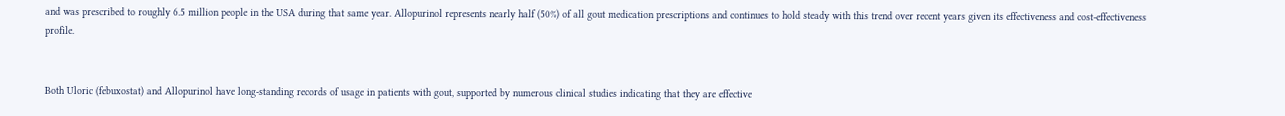and was prescribed to roughly 6.5 million people in the USA during that same year. Allopurinol represents nearly half (50%) of all gout medication prescriptions and continues to hold steady with this trend over recent years given its effectiveness and cost-effectiveness profile.


Both Uloric (febuxostat) and Allopurinol have long-standing records of usage in patients with gout, supported by numerous clinical studies indicating that they are effective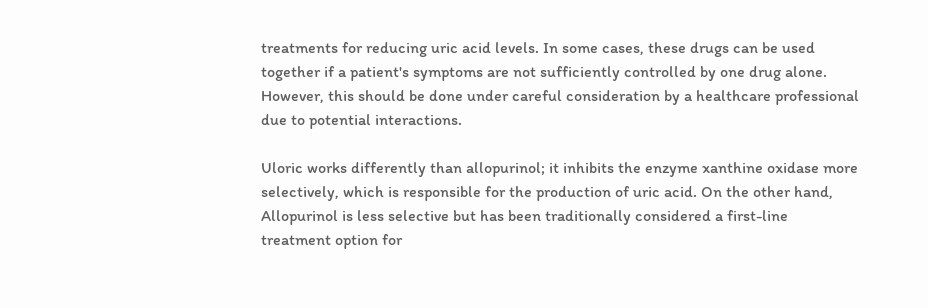treatments for reducing uric acid levels. In some cases, these drugs can be used together if a patient's symptoms are not sufficiently controlled by one drug alone. However, this should be done under careful consideration by a healthcare professional due to potential interactions.

Uloric works differently than allopurinol; it inhibits the enzyme xanthine oxidase more selectively, which is responsible for the production of uric acid. On the other hand, Allopurinol is less selective but has been traditionally considered a first-line treatment option for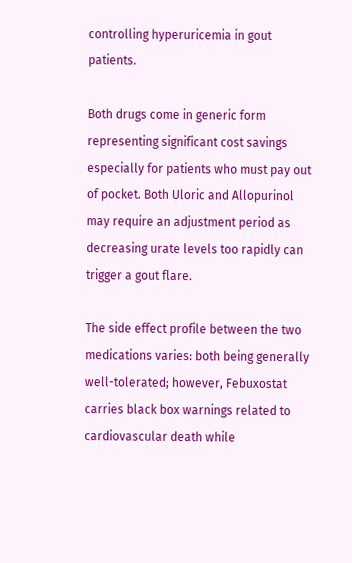controlling hyperuricemia in gout patients.

Both drugs come in generic form representing significant cost savings especially for patients who must pay out of pocket. Both Uloric and Allopurinol may require an adjustment period as decreasing urate levels too rapidly can trigger a gout flare.

The side effect profile between the two medications varies: both being generally well-tolerated; however, Febuxostat carries black box warnings related to cardiovascular death while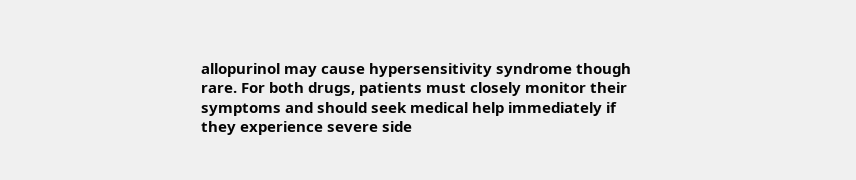allopurinol may cause hypersensitivity syndrome though rare. For both drugs, patients must closely monitor their symptoms and should seek medical help immediately if they experience severe side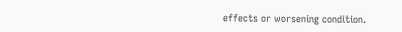effects or worsening condition.